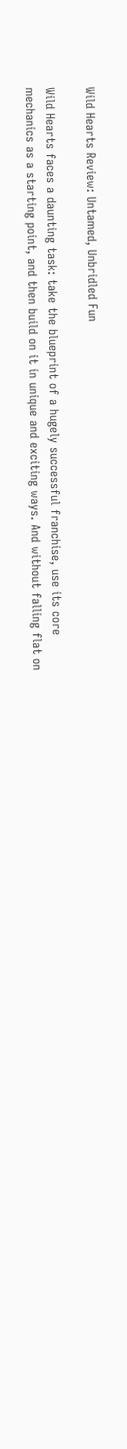Wild Hearts Review: Untamed, Unbridled Fun

Wild Hearts faces a daunting task: take the blueprint of a hugely successful franchise, use its core mechanics as a starting point, and then build on it in unique and exciting ways. And without falling flat on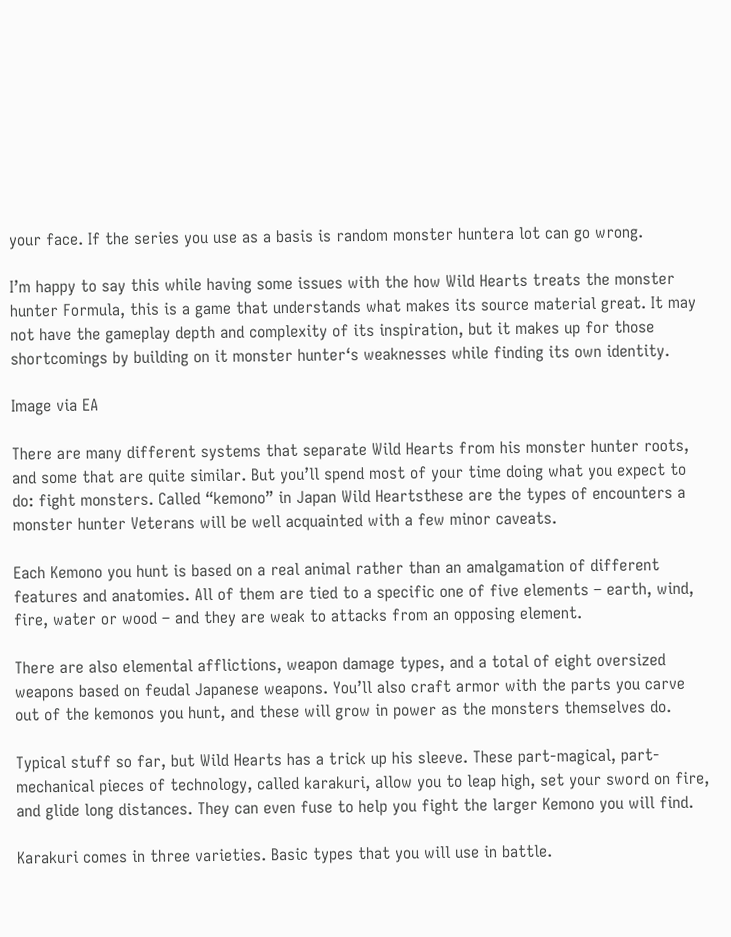your face. If the series you use as a basis is random monster huntera lot can go wrong.

I’m happy to say this while having some issues with the how Wild Hearts treats the monster hunter Formula, this is a game that understands what makes its source material great. It may not have the gameplay depth and complexity of its inspiration, but it makes up for those shortcomings by building on it monster hunter‘s weaknesses while finding its own identity.

Image via EA

There are many different systems that separate Wild Hearts from his monster hunter roots, and some that are quite similar. But you’ll spend most of your time doing what you expect to do: fight monsters. Called “kemono” in Japan Wild Heartsthese are the types of encounters a monster hunter Veterans will be well acquainted with a few minor caveats.

Each Kemono you hunt is based on a real animal rather than an amalgamation of different features and anatomies. All of them are tied to a specific one of five elements – earth, wind, fire, water or wood – and they are weak to attacks from an opposing element.

There are also elemental afflictions, weapon damage types, and a total of eight oversized weapons based on feudal Japanese weapons. You’ll also craft armor with the parts you carve out of the kemonos you hunt, and these will grow in power as the monsters themselves do.

Typical stuff so far, but Wild Hearts has a trick up his sleeve. These part-magical, part-mechanical pieces of technology, called karakuri, allow you to leap high, set your sword on fire, and glide long distances. They can even fuse to help you fight the larger Kemono you will find.

Karakuri comes in three varieties. Basic types that you will use in battle.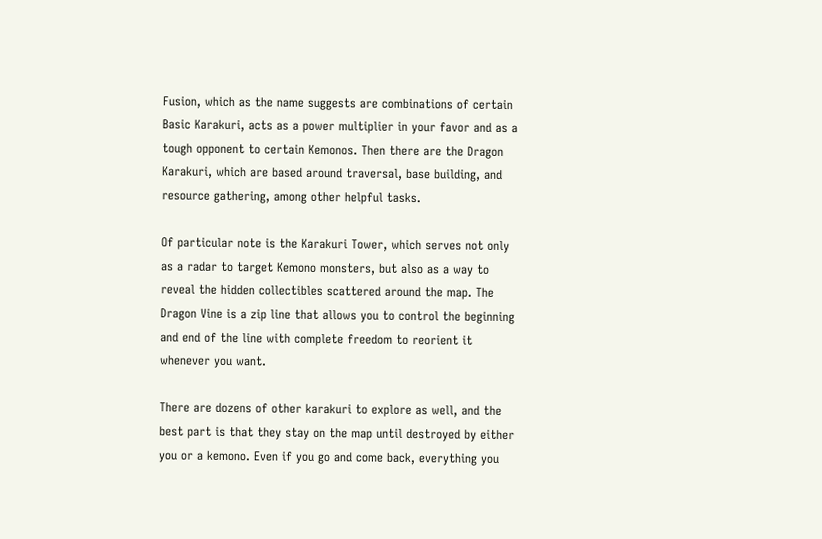Fusion, which as the name suggests are combinations of certain Basic Karakuri, acts as a power multiplier in your favor and as a tough opponent to certain Kemonos. Then there are the Dragon Karakuri, which are based around traversal, base building, and resource gathering, among other helpful tasks.

Of particular note is the Karakuri Tower, which serves not only as a radar to target Kemono monsters, but also as a way to reveal the hidden collectibles scattered around the map. The Dragon Vine is a zip line that allows you to control the beginning and end of the line with complete freedom to reorient it whenever you want.

There are dozens of other karakuri to explore as well, and the best part is that they stay on the map until destroyed by either you or a kemono. Even if you go and come back, everything you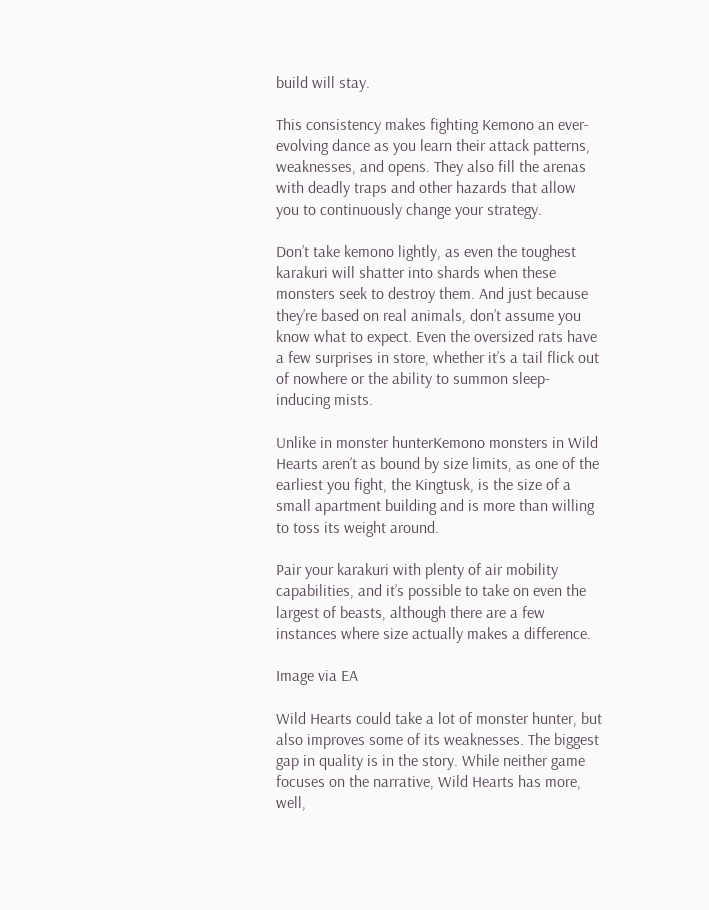build will stay.

This consistency makes fighting Kemono an ever-evolving dance as you learn their attack patterns, weaknesses, and opens. They also fill the arenas with deadly traps and other hazards that allow you to continuously change your strategy.

Don’t take kemono lightly, as even the toughest karakuri will shatter into shards when these monsters seek to destroy them. And just because they’re based on real animals, don’t assume you know what to expect. Even the oversized rats have a few surprises in store, whether it’s a tail flick out of nowhere or the ability to summon sleep-inducing mists.

Unlike in monster hunterKemono monsters in Wild Hearts aren’t as bound by size limits, as one of the earliest you fight, the Kingtusk, is the size of a small apartment building and is more than willing to toss its weight around.

Pair your karakuri with plenty of air mobility capabilities, and it’s possible to take on even the largest of beasts, although there are a few instances where size actually makes a difference.

Image via EA

Wild Hearts could take a lot of monster hunter, but also improves some of its weaknesses. The biggest gap in quality is in the story. While neither game focuses on the narrative, Wild Hearts has more, well,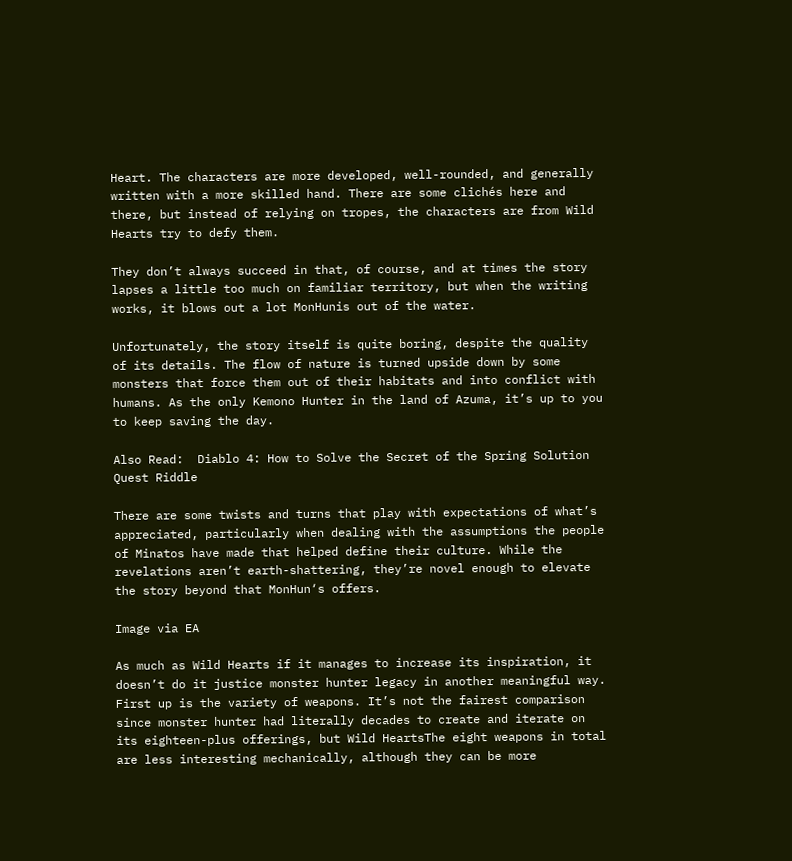Heart. The characters are more developed, well-rounded, and generally written with a more skilled hand. There are some clichés here and there, but instead of relying on tropes, the characters are from Wild Hearts try to defy them.

They don’t always succeed in that, of course, and at times the story lapses a little too much on familiar territory, but when the writing works, it blows out a lot MonHunis out of the water.

Unfortunately, the story itself is quite boring, despite the quality of its details. The flow of nature is turned upside down by some monsters that force them out of their habitats and into conflict with humans. As the only Kemono Hunter in the land of Azuma, it’s up to you to keep saving the day.

Also Read:  Diablo 4: How to Solve the Secret of the Spring Solution Quest Riddle

There are some twists and turns that play with expectations of what’s appreciated, particularly when dealing with the assumptions the people of Minatos have made that helped define their culture. While the revelations aren’t earth-shattering, they’re novel enough to elevate the story beyond that MonHun‘s offers.

Image via EA

As much as Wild Hearts if it manages to increase its inspiration, it doesn’t do it justice monster hunter legacy in another meaningful way. First up is the variety of weapons. It’s not the fairest comparison since monster hunter had literally decades to create and iterate on its eighteen-plus offerings, but Wild HeartsThe eight weapons in total are less interesting mechanically, although they can be more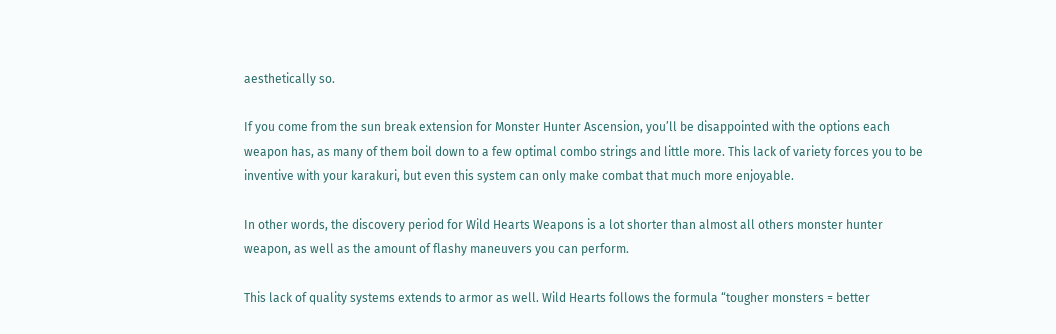aesthetically so.

If you come from the sun break extension for Monster Hunter Ascension, you’ll be disappointed with the options each weapon has, as many of them boil down to a few optimal combo strings and little more. This lack of variety forces you to be inventive with your karakuri, but even this system can only make combat that much more enjoyable.

In other words, the discovery period for Wild Hearts Weapons is a lot shorter than almost all others monster hunter weapon, as well as the amount of flashy maneuvers you can perform.

This lack of quality systems extends to armor as well. Wild Hearts follows the formula “tougher monsters = better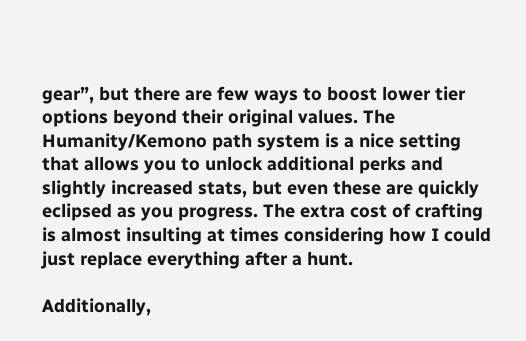gear”, but there are few ways to boost lower tier options beyond their original values. The Humanity/Kemono path system is a nice setting that allows you to unlock additional perks and slightly increased stats, but even these are quickly eclipsed as you progress. The extra cost of crafting is almost insulting at times considering how I could just replace everything after a hunt.

Additionally,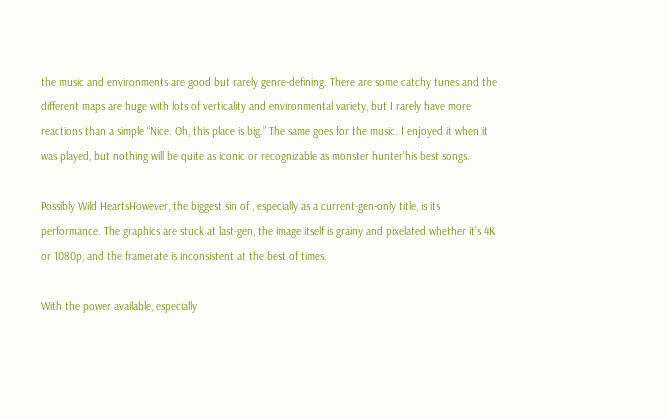the music and environments are good but rarely genre-defining. There are some catchy tunes and the different maps are huge with lots of verticality and environmental variety, but I rarely have more reactions than a simple “Nice. Oh, this place is big.” The same goes for the music. I enjoyed it when it was played, but nothing will be quite as iconic or recognizable as monster hunter’his best songs.

Possibly Wild HeartsHowever, the biggest sin of , especially as a current-gen-only title, is its performance. The graphics are stuck at last-gen, the image itself is grainy and pixelated whether it’s 4K or 1080p, and the framerate is inconsistent at the best of times.

With the power available, especially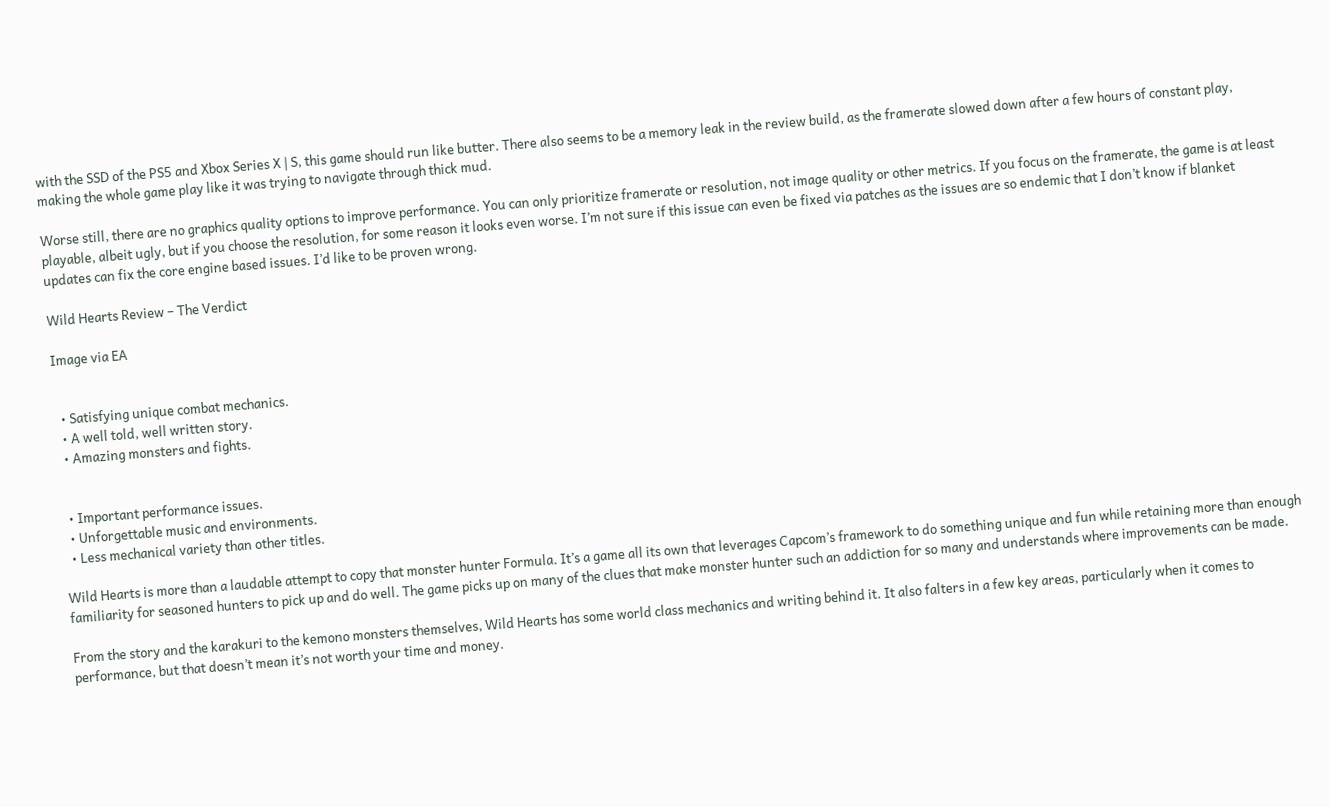with the SSD of the PS5 and Xbox Series X | S, this game should run like butter. There also seems to be a memory leak in the review build, as the framerate slowed down after a few hours of constant play, making the whole game play like it was trying to navigate through thick mud.

Worse still, there are no graphics quality options to improve performance. You can only prioritize framerate or resolution, not image quality or other metrics. If you focus on the framerate, the game is at least playable, albeit ugly, but if you choose the resolution, for some reason it looks even worse. I’m not sure if this issue can even be fixed via patches as the issues are so endemic that I don’t know if blanket updates can fix the core engine based issues. I’d like to be proven wrong.

Wild Hearts Review – The Verdict

Image via EA


  • Satisfying unique combat mechanics.
  • A well told, well written story.
  • Amazing monsters and fights.


  • Important performance issues.
  • Unforgettable music and environments.
  • Less mechanical variety than other titles.

Wild Hearts is more than a laudable attempt to copy that monster hunter Formula. It’s a game all its own that leverages Capcom’s framework to do something unique and fun while retaining more than enough familiarity for seasoned hunters to pick up and do well. The game picks up on many of the clues that make monster hunter such an addiction for so many and understands where improvements can be made.

From the story and the karakuri to the kemono monsters themselves, Wild Hearts has some world class mechanics and writing behind it. It also falters in a few key areas, particularly when it comes to performance, but that doesn’t mean it’s not worth your time and money.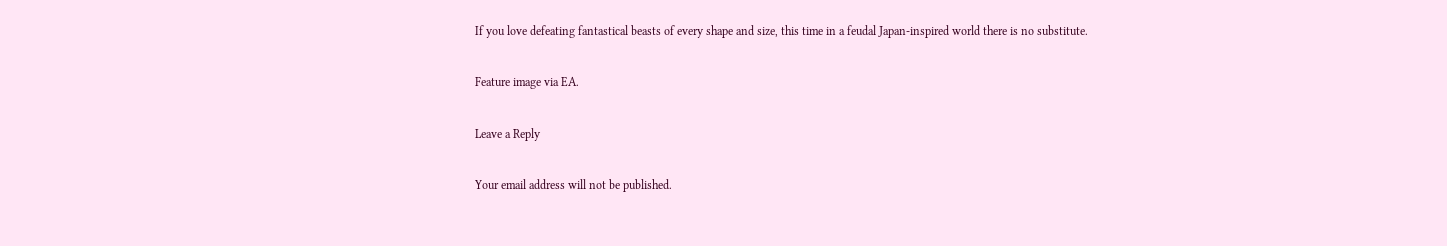If you love defeating fantastical beasts of every shape and size, this time in a feudal Japan-inspired world there is no substitute.

Feature image via EA.

Leave a Reply

Your email address will not be published.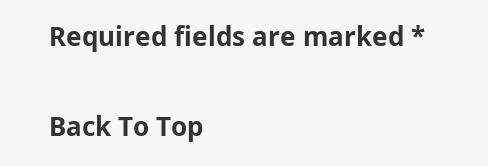Required fields are marked *

Back To Top